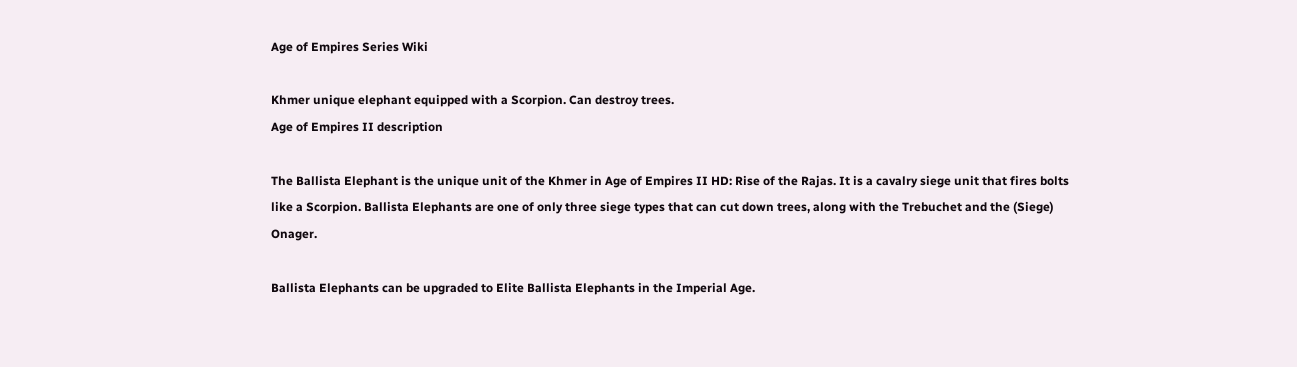Age of Empires Series Wiki

Khmer unique elephant equipped with a Scorpion. Can destroy trees.
Age of Empires II description

The Ballista Elephant is the unique unit of the Khmer in Age of Empires II HD: Rise of the Rajas. It is a cavalry siege unit that fires bolts like a Scorpion. Ballista Elephants are one of only three siege types that can cut down trees, along with the Trebuchet and the (Siege) Onager.

Ballista Elephants can be upgraded to Elite Ballista Elephants in the Imperial Age.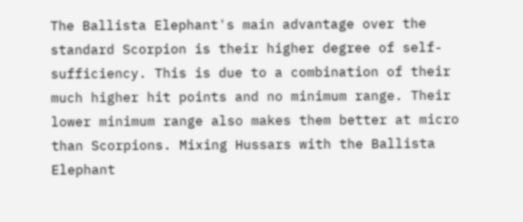The Ballista Elephant's main advantage over the standard Scorpion is their higher degree of self-sufficiency. This is due to a combination of their much higher hit points and no minimum range. Their lower minimum range also makes them better at micro than Scorpions. Mixing Hussars with the Ballista Elephant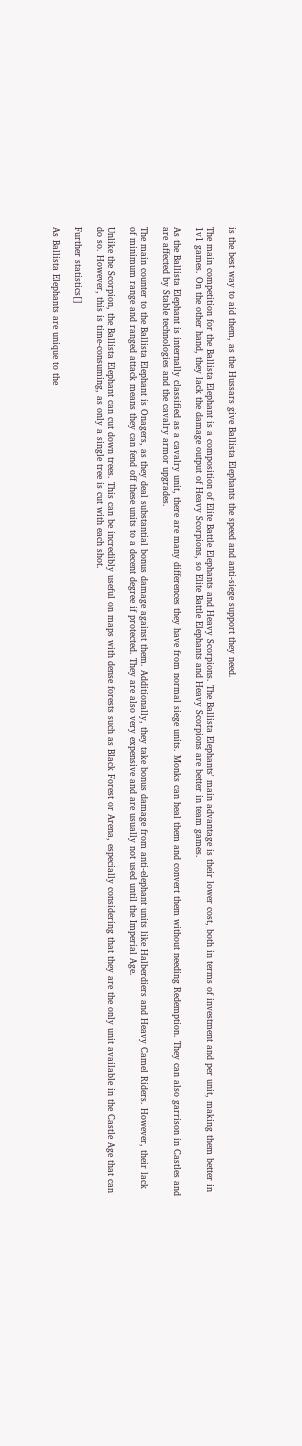is the best way to aid them, as the Hussars give Ballista Elephants the speed and anti-siege support they need.

The main competition for the Ballista Elephant is a composition of Elite Battle Elephants and Heavy Scorpions. The Ballista Elephants' main advantage is their lower cost, both in terms of investment and per unit, making them better in 1v1 games. On the other hand, they lack the damage output of Heavy Scorpions, so Elite Battle Elephants and Heavy Scorpions are better in team games.

As the Ballista Elephant is internally classified as a cavalry unit, there are many differences they have from normal siege units. Monks can heal them and convert them without needing Redemption. They can also garrison in Castles and are affected by Stable technologies and the cavalry armor upgrades.

The main counter to the Ballista Elephant is Onagers, as they deal substantial bonus damage against them. Additionally, they take bonus damage from anti-elephant units like Halberdiers and Heavy Camel Riders. However, their lack of minimum range and ranged attack means they can fend off these units to a decent degree if protected. They are also very expensive and are usually not used until the Imperial Age.

Unlike the Scorpion, the Ballista Elephant can cut down trees. This can be incredibly useful on maps with dense forests such as Black Forest or Arena, especially considering that they are the only unit available in the Castle Age that can do so. However, this is time-consuming, as only a single tree is cut with each shot.

Further statistics[]

As Ballista Elephants are unique to the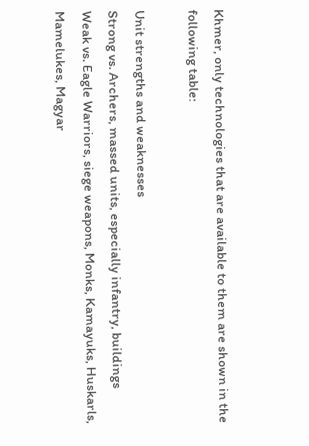Khmer, only technologies that are available to them are shown in the following table:

Unit strengths and weaknesses
Strong vs. Archers, massed units, especially infantry, buildings
Weak vs. Eagle Warriors, siege weapons, Monks, Kamayuks, Huskarls, Mamelukes, Magyar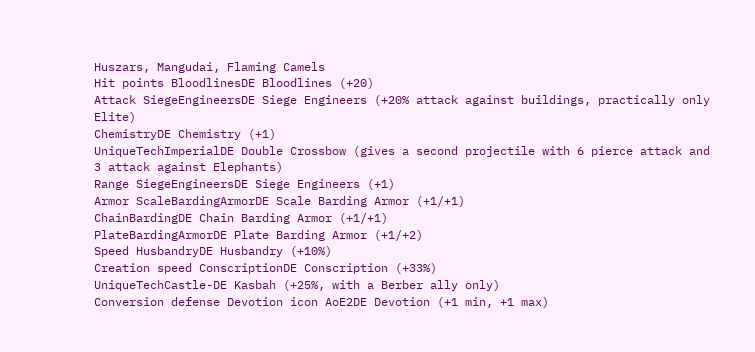Huszars, Mangudai, Flaming Camels
Hit points BloodlinesDE Bloodlines (+20)
Attack SiegeEngineersDE Siege Engineers (+20% attack against buildings, practically only Elite)
ChemistryDE Chemistry (+1)
UniqueTechImperialDE Double Crossbow (gives a second projectile with 6 pierce attack and 3 attack against Elephants)
Range SiegeEngineersDE Siege Engineers (+1)
Armor ScaleBardingArmorDE Scale Barding Armor (+1/+1)
ChainBardingDE Chain Barding Armor (+1/+1)
PlateBardingArmorDE Plate Barding Armor (+1/+2)
Speed HusbandryDE Husbandry (+10%)
Creation speed ConscriptionDE Conscription (+33%)
UniqueTechCastle-DE Kasbah (+25%, with a Berber ally only)
Conversion defense Devotion icon AoE2DE Devotion (+1 min, +1 max)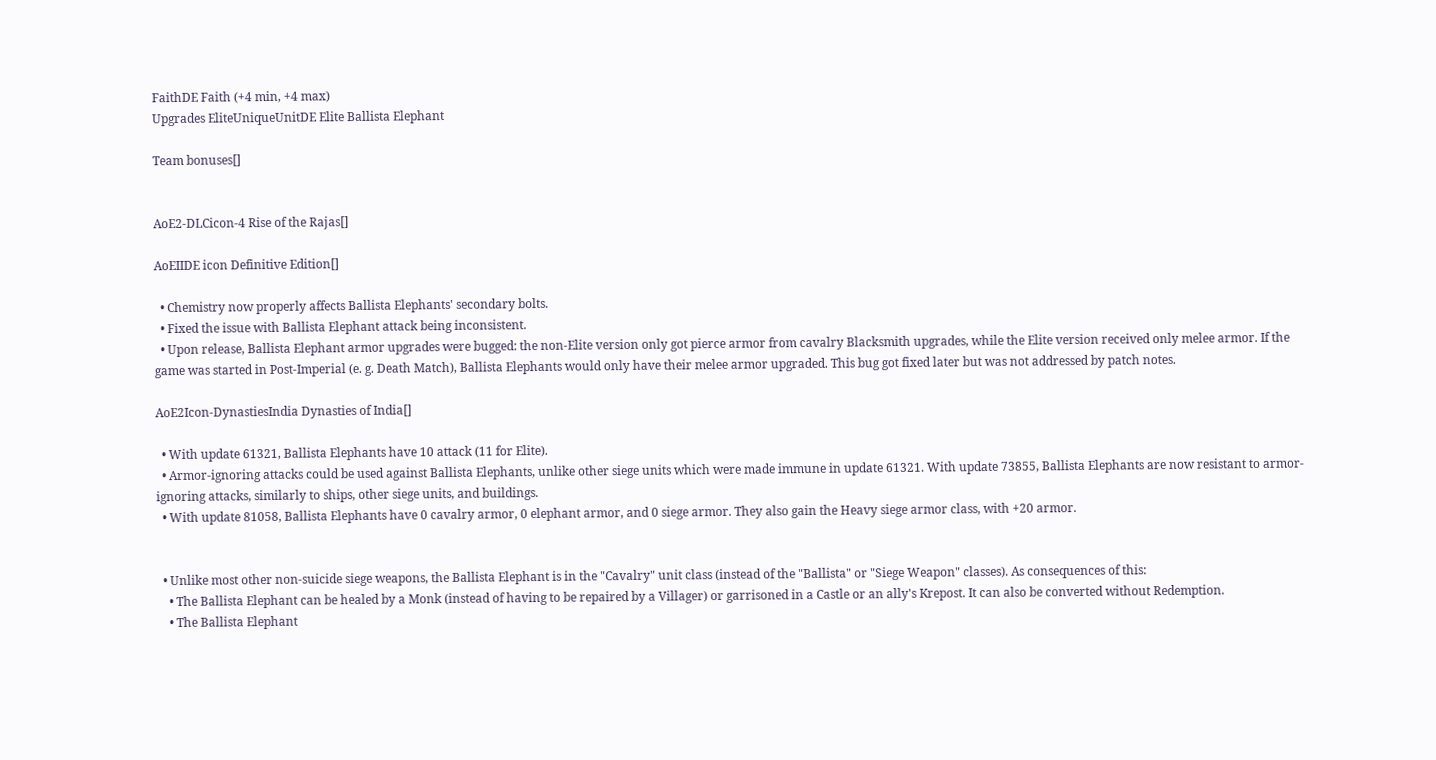FaithDE Faith (+4 min, +4 max)
Upgrades EliteUniqueUnitDE Elite Ballista Elephant

Team bonuses[]


AoE2-DLCicon-4 Rise of the Rajas[]

AoEIIDE icon Definitive Edition[]

  • Chemistry now properly affects Ballista Elephants' secondary bolts.
  • Fixed the issue with Ballista Elephant attack being inconsistent.
  • Upon release, Ballista Elephant armor upgrades were bugged: the non-Elite version only got pierce armor from cavalry Blacksmith upgrades, while the Elite version received only melee armor. If the game was started in Post-Imperial (e. g. Death Match), Ballista Elephants would only have their melee armor upgraded. This bug got fixed later but was not addressed by patch notes.

AoE2Icon-DynastiesIndia Dynasties of India[]

  • With update 61321, Ballista Elephants have 10 attack (11 for Elite).
  • Armor-ignoring attacks could be used against Ballista Elephants, unlike other siege units which were made immune in update 61321. With update 73855, Ballista Elephants are now resistant to armor-ignoring attacks, similarly to ships, other siege units, and buildings.
  • With update 81058, Ballista Elephants have 0 cavalry armor, 0 elephant armor, and 0 siege armor. They also gain the Heavy siege armor class, with +20 armor.


  • Unlike most other non-suicide siege weapons, the Ballista Elephant is in the "Cavalry" unit class (instead of the "Ballista" or "Siege Weapon" classes). As consequences of this:
    • The Ballista Elephant can be healed by a Monk (instead of having to be repaired by a Villager) or garrisoned in a Castle or an ally's Krepost. It can also be converted without Redemption.
    • The Ballista Elephant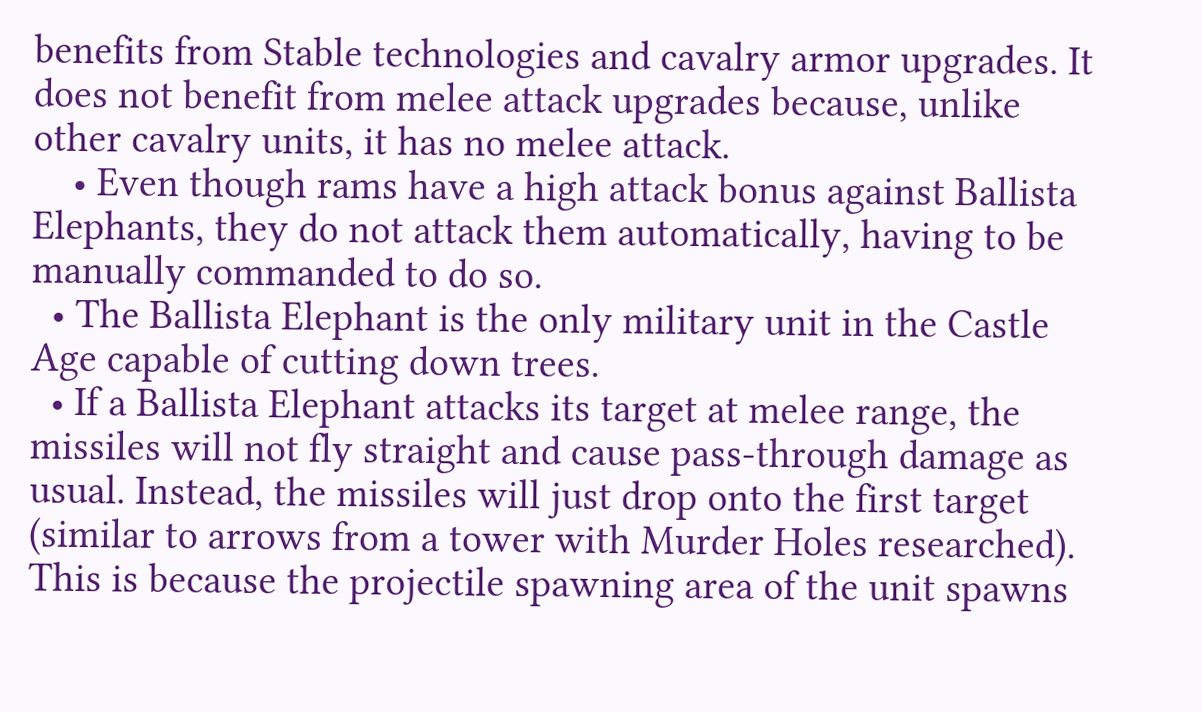benefits from Stable technologies and cavalry armor upgrades. It does not benefit from melee attack upgrades because, unlike other cavalry units, it has no melee attack.
    • Even though rams have a high attack bonus against Ballista Elephants, they do not attack them automatically, having to be manually commanded to do so.
  • The Ballista Elephant is the only military unit in the Castle Age capable of cutting down trees.
  • If a Ballista Elephant attacks its target at melee range, the missiles will not fly straight and cause pass-through damage as usual. Instead, the missiles will just drop onto the first target (similar to arrows from a tower with Murder Holes researched). This is because the projectile spawning area of the unit spawns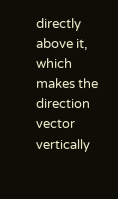directly above it, which makes the direction vector vertically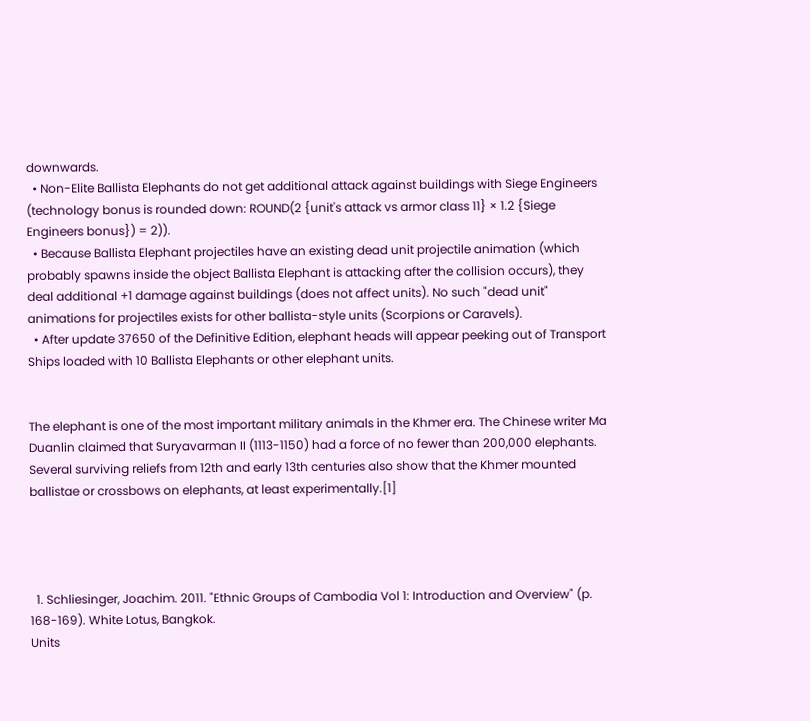downwards.
  • Non-Elite Ballista Elephants do not get additional attack against buildings with Siege Engineers (technology bonus is rounded down: ROUND(2 {unit's attack vs armor class 11} × 1.2 {Siege Engineers bonus}) = 2)).
  • Because Ballista Elephant projectiles have an existing dead unit projectile animation (which probably spawns inside the object Ballista Elephant is attacking after the collision occurs), they deal additional +1 damage against buildings (does not affect units). No such "dead unit" animations for projectiles exists for other ballista-style units (Scorpions or Caravels).
  • After update 37650 of the Definitive Edition, elephant heads will appear peeking out of Transport Ships loaded with 10 Ballista Elephants or other elephant units.


The elephant is one of the most important military animals in the Khmer era. The Chinese writer Ma Duanlin claimed that Suryavarman II (1113-1150) had a force of no fewer than 200,000 elephants. Several surviving reliefs from 12th and early 13th centuries also show that the Khmer mounted ballistae or crossbows on elephants, at least experimentally.[1]




  1. Schliesinger, Joachim. 2011. "Ethnic Groups of Cambodia Vol 1: Introduction and Overview" (p. 168-169). White Lotus, Bangkok.
Units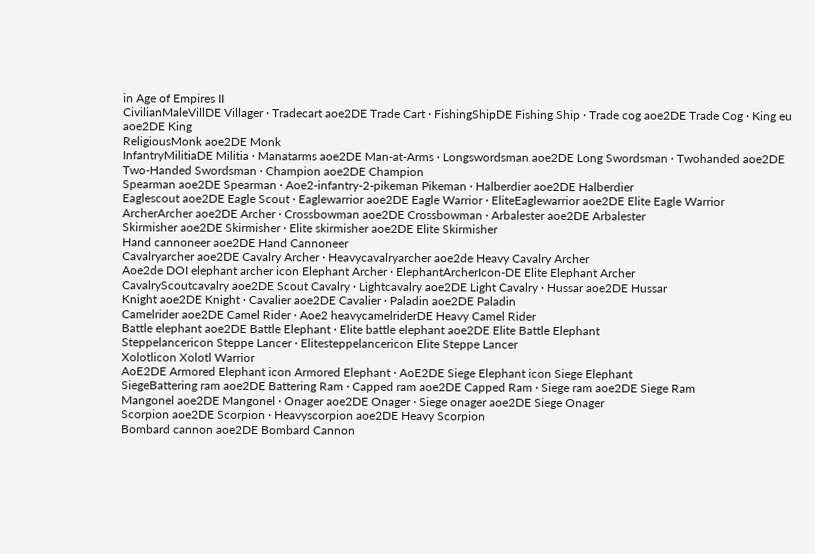in Age of Empires II
CivilianMaleVillDE Villager · Tradecart aoe2DE Trade Cart · FishingShipDE Fishing Ship · Trade cog aoe2DE Trade Cog · King eu aoe2DE King
ReligiousMonk aoe2DE Monk
InfantryMilitiaDE Militia · Manatarms aoe2DE Man-at-Arms · Longswordsman aoe2DE Long Swordsman · Twohanded aoe2DE Two-Handed Swordsman · Champion aoe2DE Champion
Spearman aoe2DE Spearman · Aoe2-infantry-2-pikeman Pikeman · Halberdier aoe2DE Halberdier
Eaglescout aoe2DE Eagle Scout · Eaglewarrior aoe2DE Eagle Warrior · EliteEaglewarrior aoe2DE Elite Eagle Warrior
ArcherArcher aoe2DE Archer · Crossbowman aoe2DE Crossbowman · Arbalester aoe2DE Arbalester
Skirmisher aoe2DE Skirmisher · Elite skirmisher aoe2DE Elite Skirmisher
Hand cannoneer aoe2DE Hand Cannoneer
Cavalryarcher aoe2DE Cavalry Archer · Heavycavalryarcher aoe2de Heavy Cavalry Archer
Aoe2de DOI elephant archer icon Elephant Archer · ElephantArcherIcon-DE Elite Elephant Archer
CavalryScoutcavalry aoe2DE Scout Cavalry · Lightcavalry aoe2DE Light Cavalry · Hussar aoe2DE Hussar
Knight aoe2DE Knight · Cavalier aoe2DE Cavalier · Paladin aoe2DE Paladin
Camelrider aoe2DE Camel Rider · Aoe2 heavycamelriderDE Heavy Camel Rider
Battle elephant aoe2DE Battle Elephant · Elite battle elephant aoe2DE Elite Battle Elephant
Steppelancericon Steppe Lancer · Elitesteppelancericon Elite Steppe Lancer
Xolotlicon Xolotl Warrior
AoE2DE Armored Elephant icon Armored Elephant · AoE2DE Siege Elephant icon Siege Elephant
SiegeBattering ram aoe2DE Battering Ram · Capped ram aoe2DE Capped Ram · Siege ram aoe2DE Siege Ram
Mangonel aoe2DE Mangonel · Onager aoe2DE Onager · Siege onager aoe2DE Siege Onager
Scorpion aoe2DE Scorpion · Heavyscorpion aoe2DE Heavy Scorpion
Bombard cannon aoe2DE Bombard Cannon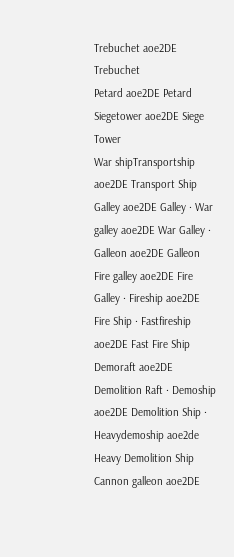Trebuchet aoe2DE Trebuchet
Petard aoe2DE Petard
Siegetower aoe2DE Siege Tower
War shipTransportship aoe2DE Transport Ship
Galley aoe2DE Galley · War galley aoe2DE War Galley · Galleon aoe2DE Galleon
Fire galley aoe2DE Fire Galley · Fireship aoe2DE Fire Ship · Fastfireship aoe2DE Fast Fire Ship
Demoraft aoe2DE Demolition Raft · Demoship aoe2DE Demolition Ship · Heavydemoship aoe2de Heavy Demolition Ship
Cannon galleon aoe2DE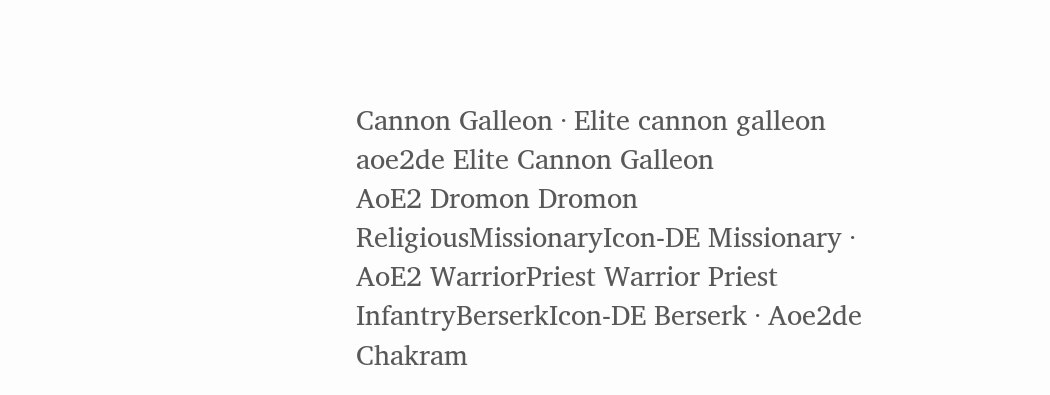Cannon Galleon · Elite cannon galleon aoe2de Elite Cannon Galleon
AoE2 Dromon Dromon
ReligiousMissionaryIcon-DE Missionary · AoE2 WarriorPriest Warrior Priest
InfantryBerserkIcon-DE Berserk · Aoe2de Chakram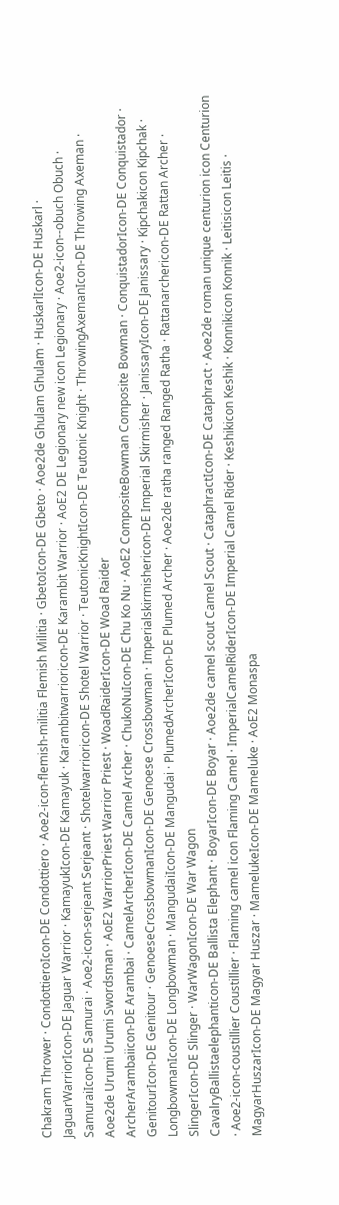Chakram Thrower · CondottieroIcon-DE Condottiero · Aoe2-icon-flemish-militia Flemish Militia · GbetoIcon-DE Gbeto · Aoe2de Ghulam Ghulam · HuskarlIcon-DE Huskarl · JaguarWarriorIcon-DE Jaguar Warrior · KamayukIcon-DE Kamayuk · Karambitwarrioricon-DE Karambit Warrior · AoE2 DE Legionary new icon Legionary · Aoe2-icon--obuch Obuch · SamuraiIcon-DE Samurai · Aoe2-icon-serjeant Serjeant · Shotelwarrioricon-DE Shotel Warrior · TeutonicKnightIcon-DE Teutonic Knight · ThrowingAxemanIcon-DE Throwing Axeman · Aoe2de Urumi Urumi Swordsman · AoE2 WarriorPriest Warrior Priest · WoadRaiderIcon-DE Woad Raider
ArcherArambaiicon-DE Arambai · CamelArcherIcon-DE Camel Archer · ChukoNuIcon-DE Chu Ko Nu · AoE2 CompositeBowman Composite Bowman · ConquistadorIcon-DE Conquistador · GenitourIcon-DE Genitour · GenoeseCrossbowmanIcon-DE Genoese Crossbowman · Imperialskirmishericon-DE Imperial Skirmisher · JanissaryIcon-DE Janissary · Kipchakicon Kipchak · LongbowmanIcon-DE Longbowman · MangudaiIcon-DE Mangudai · PlumedArcherIcon-DE Plumed Archer · Aoe2de ratha ranged Ranged Ratha · Rattanarchericon-DE Rattan Archer · SlingerIcon-DE Slinger · WarWagonIcon-DE War Wagon
CavalryBallistaelephanticon-DE Ballista Elephant · BoyarIcon-DE Boyar · Aoe2de camel scout Camel Scout · CataphractIcon-DE Cataphract · Aoe2de roman unique centurion icon Centurion · Aoe2-icon-coustillier Coustillier · Flaming camel icon Flaming Camel · ImperialCamelRiderIcon-DE Imperial Camel Rider · Keshikicon Keshik · Konnikicon Konnik · Leitisicon Leitis · MagyarHuszarIcon-DE Magyar Huszar · MamelukeIcon-DE Mameluke · AoE2 Monaspa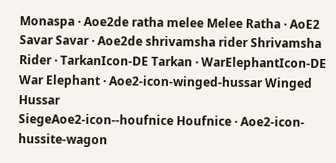Monaspa · Aoe2de ratha melee Melee Ratha · AoE2 Savar Savar · Aoe2de shrivamsha rider Shrivamsha Rider · TarkanIcon-DE Tarkan · WarElephantIcon-DE War Elephant · Aoe2-icon-winged-hussar Winged Hussar
SiegeAoe2-icon--houfnice Houfnice · Aoe2-icon-hussite-wagon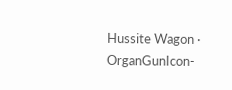Hussite Wagon · OrganGunIcon-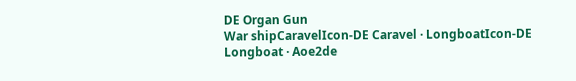DE Organ Gun
War shipCaravelIcon-DE Caravel · LongboatIcon-DE Longboat · Aoe2de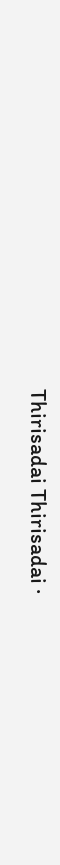Thirisadai Thirisadai ·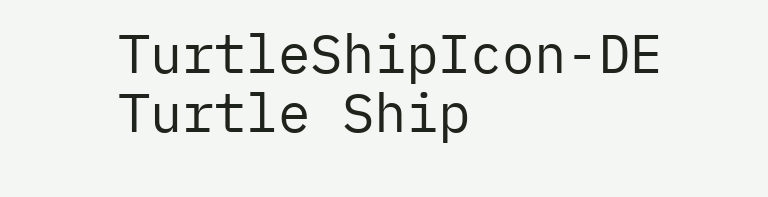TurtleShipIcon-DE Turtle Ship